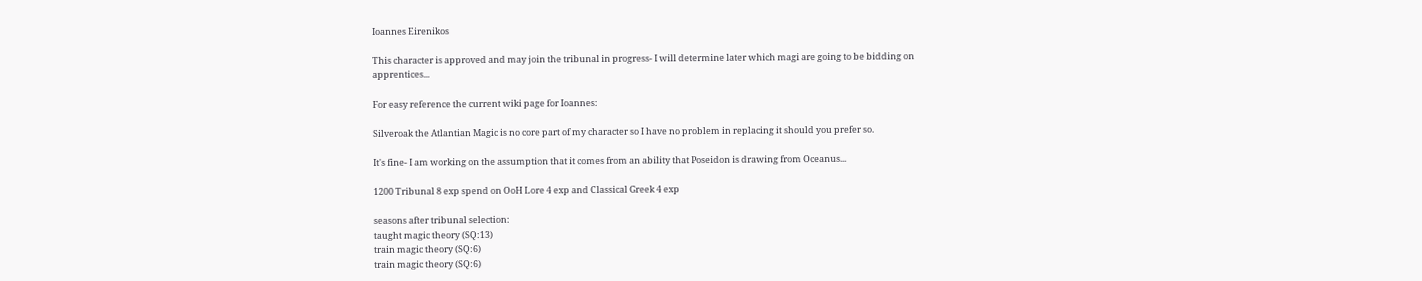Ioannes Eirenikos

This character is approved and may join the tribunal in progress- I will determine later which magi are going to be bidding on apprentices...

For easy reference the current wiki page for Ioannes:

Silveroak the Atlantian Magic is no core part of my character so I have no problem in replacing it should you prefer so.

It's fine- I am working on the assumption that it comes from an ability that Poseidon is drawing from Oceanus...

1200 Tribunal 8 exp spend on OoH Lore 4 exp and Classical Greek 4 exp

seasons after tribunal selection:
taught magic theory (SQ:13)
train magic theory (SQ:6)
train magic theory (SQ:6)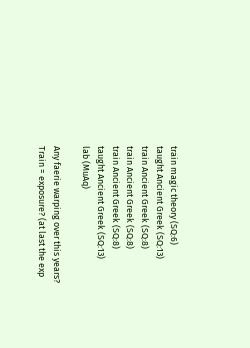train magic theory (SQ:6)
taught Ancient Greek (SQ:13)
train Ancient Greek (SQ:8)
train Ancient Greek (SQ:8)
train Ancient Greek (SQ:8)
taught Ancient Greek (SQ:13)
lab (MuAq)

Any faerie warping over this years?
Train = exposure? (at last the exp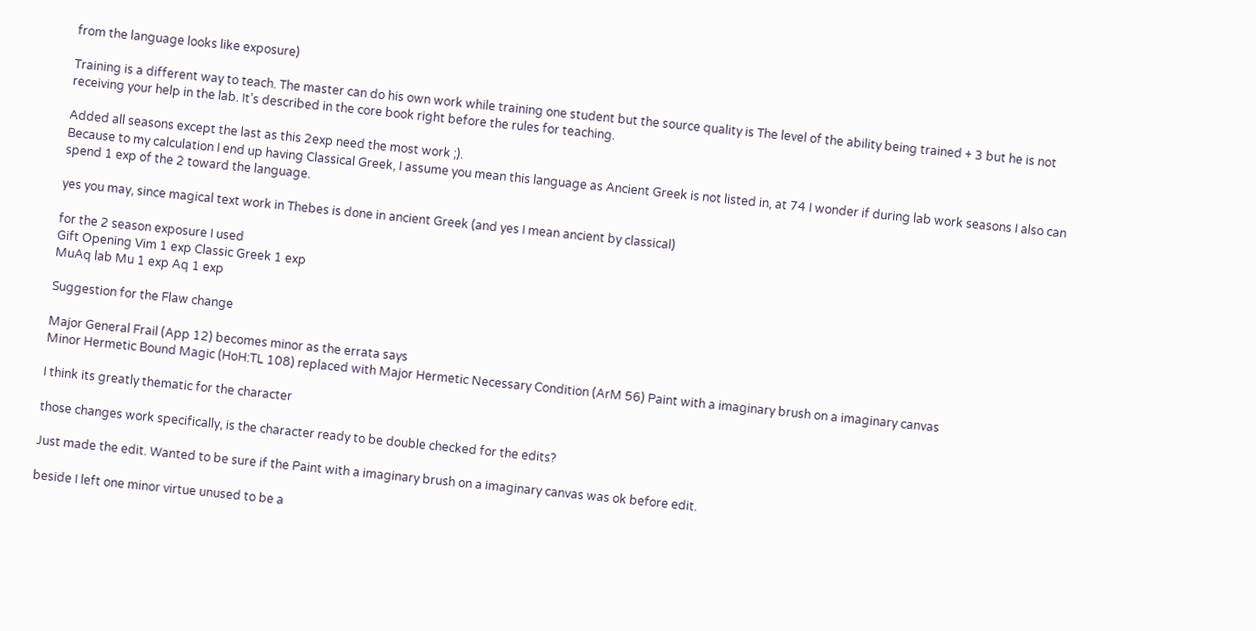from the language looks like exposure)

Training is a different way to teach. The master can do his own work while training one student but the source quality is The level of the ability being trained + 3 but he is not receiving your help in the lab. It’s described in the core book right before the rules for teaching.

Added all seasons except the last as this 2exp need the most work ;).
Because to my calculation I end up having Classical Greek, I assume you mean this language as Ancient Greek is not listed in, at 74 I wonder if during lab work seasons I also can spend 1 exp of the 2 toward the language.

yes you may, since magical text work in Thebes is done in ancient Greek (and yes I mean ancient by classical)

for the 2 season exposure I used
Gift Opening Vim 1 exp Classic Greek 1 exp
MuAq lab Mu 1 exp Aq 1 exp

Suggestion for the Flaw change

Major General Frail (App 12) becomes minor as the errata says
Minor Hermetic Bound Magic (HoH:TL 108) replaced with Major Hermetic Necessary Condition (ArM 56) Paint with a imaginary brush on a imaginary canvas

I think its greatly thematic for the character

those changes work specifically, is the character ready to be double checked for the edits?

Just made the edit. Wanted to be sure if the Paint with a imaginary brush on a imaginary canvas was ok before edit.

beside I left one minor virtue unused to be a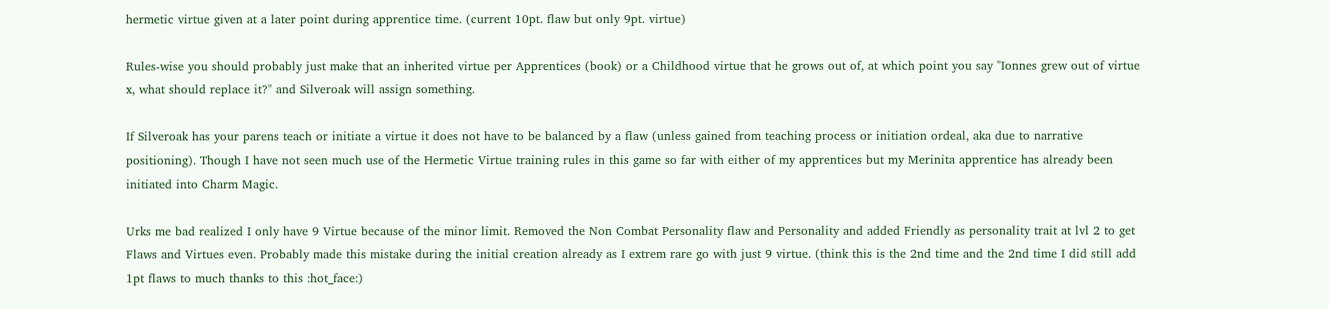hermetic virtue given at a later point during apprentice time. (current 10pt. flaw but only 9pt. virtue)

Rules-wise you should probably just make that an inherited virtue per Apprentices (book) or a Childhood virtue that he grows out of, at which point you say "Ionnes grew out of virtue x, what should replace it?" and Silveroak will assign something.

If Silveroak has your parens teach or initiate a virtue it does not have to be balanced by a flaw (unless gained from teaching process or initiation ordeal, aka due to narrative positioning). Though I have not seen much use of the Hermetic Virtue training rules in this game so far with either of my apprentices but my Merinita apprentice has already been initiated into Charm Magic.

Urks me bad realized I only have 9 Virtue because of the minor limit. Removed the Non Combat Personality flaw and Personality and added Friendly as personality trait at lvl 2 to get Flaws and Virtues even. Probably made this mistake during the initial creation already as I extrem rare go with just 9 virtue. (think this is the 2nd time and the 2nd time I did still add 1pt flaws to much thanks to this :hot_face:)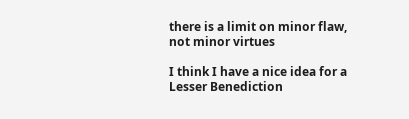there is a limit on minor flaw, not minor virtues

I think I have a nice idea for a Lesser Benediction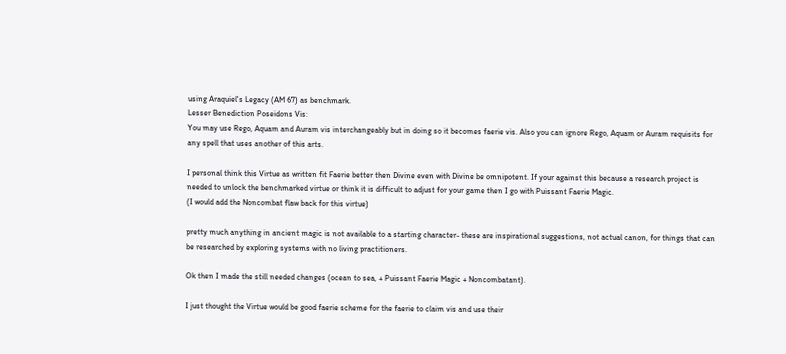using Araquiel's Legacy (AM 67) as benchmark.
Lesser Benediction Poseidons Vis:
You may use Rego, Aquam and Auram vis interchangeably but in doing so it becomes faerie vis. Also you can ignore Rego, Aquam or Auram requisits for any spell that uses another of this arts.

I personal think this Virtue as written fit Faerie better then Divine even with Divine be omnipotent. If your against this because a research project is needed to unlock the benchmarked virtue or think it is difficult to adjust for your game then I go with Puissant Faerie Magic.
(I would add the Noncombat flaw back for this virtue)

pretty much anything in ancient magic is not available to a starting character- these are inspirational suggestions, not actual canon, for things that can be researched by exploring systems with no living practitioners.

Ok then I made the still needed changes (ocean to sea, + Puissant Faerie Magic + Noncombatant).

I just thought the Virtue would be good faerie scheme for the faerie to claim vis and use their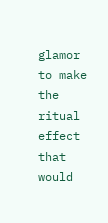glamor to make the ritual effect that would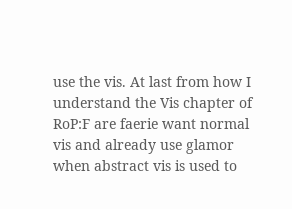use the vis. At last from how I understand the Vis chapter of RoP:F are faerie want normal vis and already use glamor when abstract vis is used to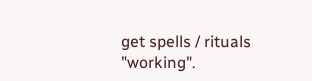get spells / rituals "working".